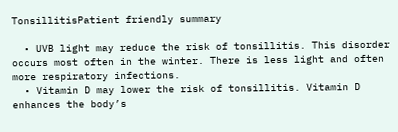TonsillitisPatient friendly summary

  • UVB light may reduce the risk of tonsillitis. This disorder occurs most often in the winter. There is less light and often more respiratory infections.
  • Vitamin D may lower the risk of tonsillitis. Vitamin D enhances the body’s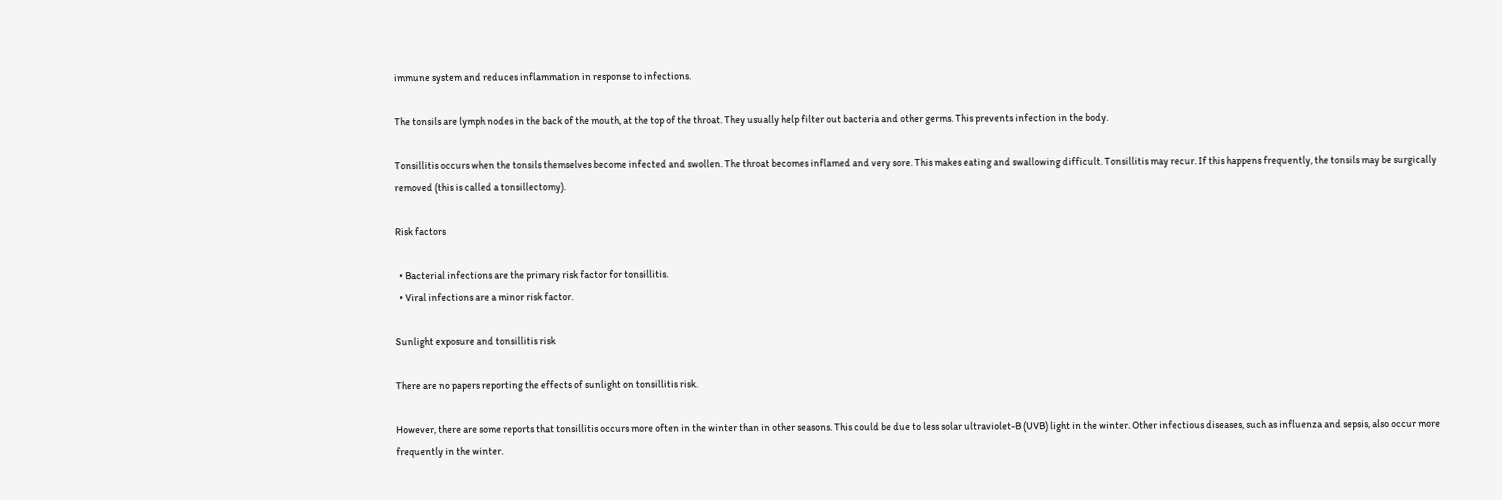immune system and reduces inflammation in response to infections.

The tonsils are lymph nodes in the back of the mouth, at the top of the throat. They usually help filter out bacteria and other germs. This prevents infection in the body.

Tonsillitis occurs when the tonsils themselves become infected and swollen. The throat becomes inflamed and very sore. This makes eating and swallowing difficult. Tonsillitis may recur. If this happens frequently, the tonsils may be surgically removed (this is called a tonsillectomy).

Risk factors

  • Bacterial infections are the primary risk factor for tonsillitis.
  • Viral infections are a minor risk factor.

Sunlight exposure and tonsillitis risk

There are no papers reporting the effects of sunlight on tonsillitis risk.

However, there are some reports that tonsillitis occurs more often in the winter than in other seasons. This could be due to less solar ultraviolet-B (UVB) light in the winter. Other infectious diseases, such as influenza and sepsis, also occur more frequently in the winter.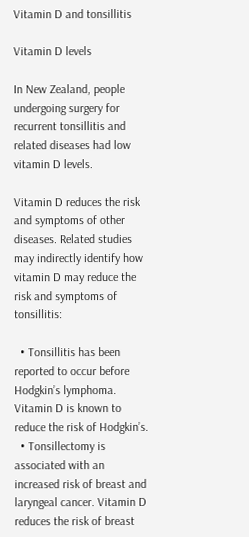Vitamin D and tonsillitis

Vitamin D levels

In New Zealand, people undergoing surgery for recurrent tonsillitis and related diseases had low vitamin D levels.

Vitamin D reduces the risk and symptoms of other diseases. Related studies may indirectly identify how vitamin D may reduce the risk and symptoms of tonsillitis:

  • Tonsillitis has been reported to occur before Hodgkin’s lymphoma. Vitamin D is known to reduce the risk of Hodgkin’s.
  • Tonsillectomy is associated with an increased risk of breast and laryngeal cancer. Vitamin D reduces the risk of breast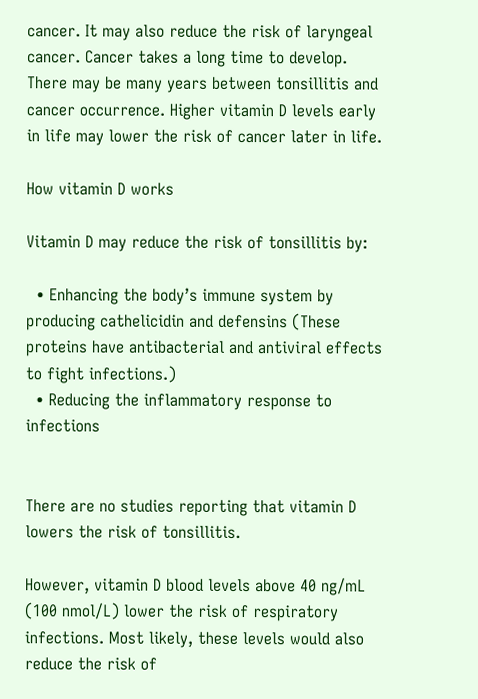cancer. It may also reduce the risk of laryngeal cancer. Cancer takes a long time to develop. There may be many years between tonsillitis and cancer occurrence. Higher vitamin D levels early in life may lower the risk of cancer later in life.

How vitamin D works

Vitamin D may reduce the risk of tonsillitis by:

  • Enhancing the body’s immune system by producing cathelicidin and defensins (These proteins have antibacterial and antiviral effects to fight infections.)
  • Reducing the inflammatory response to infections


There are no studies reporting that vitamin D lowers the risk of tonsillitis.

However, vitamin D blood levels above 40 ng/mL (100 nmol/L) lower the risk of respiratory infections. Most likely, these levels would also reduce the risk of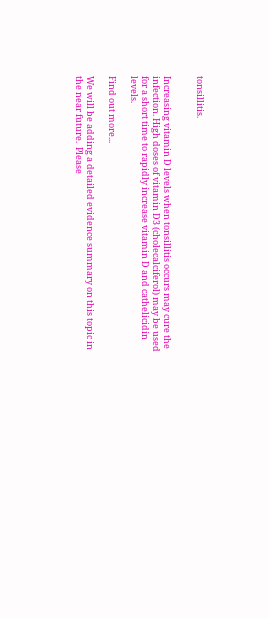tonsillitis.


Increasing vitamin D levels when tonsillitis occurs may cure the infection. High doses of vitamin D3 (cholecalciferol) may be used for a short time to rapidly increase vitamin D and cathelicidin levels.

Find out more...

We will be adding a detailed evidence summary on this topic in the near future.  Please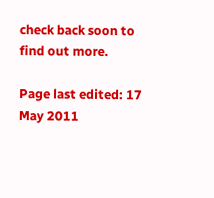check back soon to find out more.

Page last edited: 17 May 2011